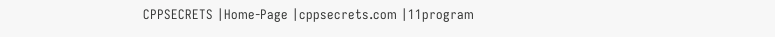CPPSECRETS |Home-Page |cppsecrets.com |11program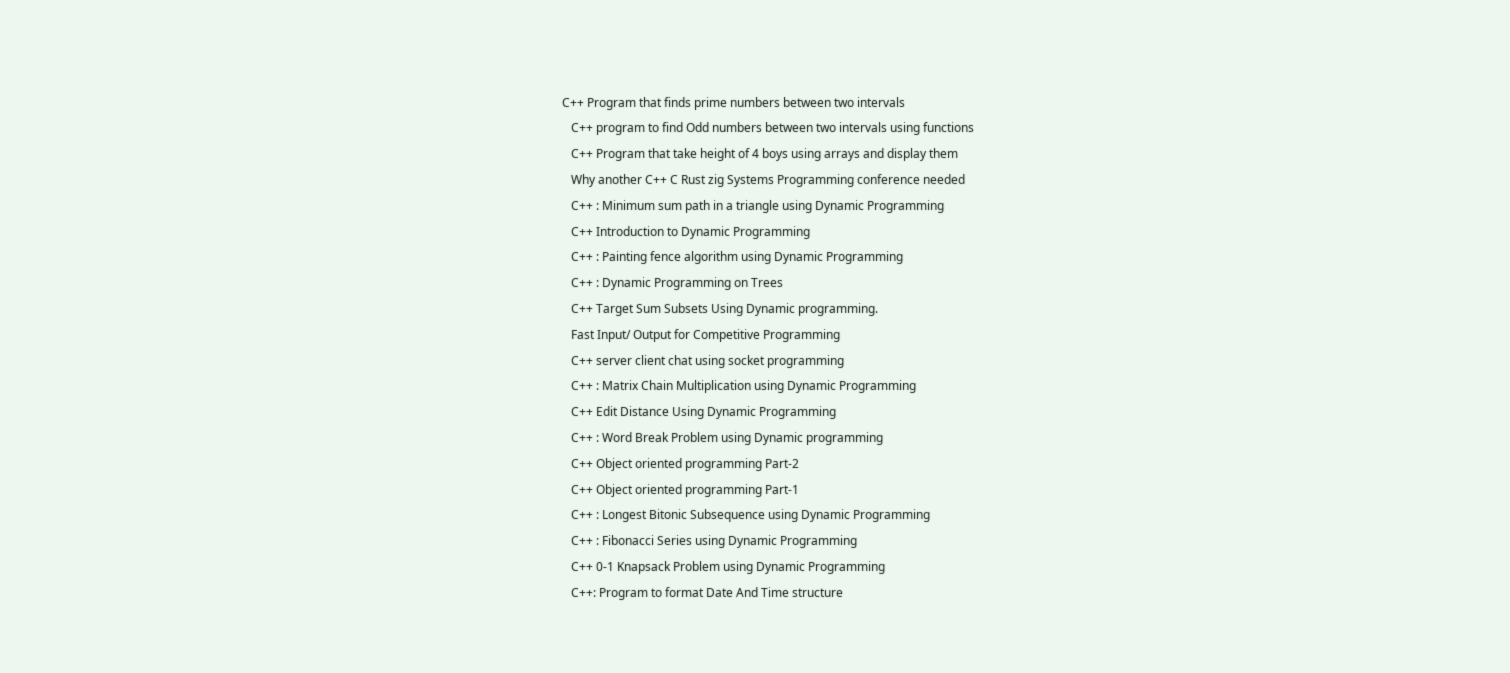C++ Program that finds prime numbers between two intervals
   C++ program to find Odd numbers between two intervals using functions
   C++ Program that take height of 4 boys using arrays and display them
   Why another C++ C Rust zig Systems Programming conference needed
   C++ : Minimum sum path in a triangle using Dynamic Programming
   C++ Introduction to Dynamic Programming
   C++ : Painting fence algorithm using Dynamic Programming
   C++ : Dynamic Programming on Trees
   C++ Target Sum Subsets Using Dynamic programming.
   Fast Input/ Output for Competitive Programming
   C++ server client chat using socket programming
   C++ : Matrix Chain Multiplication using Dynamic Programming
   C++ Edit Distance Using Dynamic Programming
   C++ : Word Break Problem using Dynamic programming
   C++ Object oriented programming Part-2
   C++ Object oriented programming Part-1
   C++ : Longest Bitonic Subsequence using Dynamic Programming
   C++ : Fibonacci Series using Dynamic Programming
   C++ 0-1 Knapsack Problem using Dynamic Programming
   C++: Program to format Date And Time structure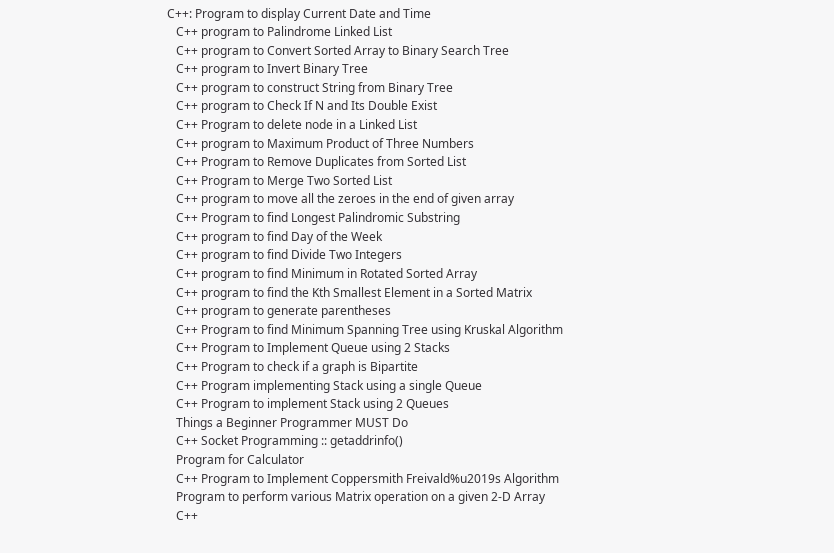C++: Program to display Current Date and Time
   C++ program to Palindrome Linked List
   C++ program to Convert Sorted Array to Binary Search Tree
   C++ program to Invert Binary Tree
   C++ program to construct String from Binary Tree
   C++ program to Check If N and Its Double Exist
   C++ Program to delete node in a Linked List
   C++ program to Maximum Product of Three Numbers
   C++ Program to Remove Duplicates from Sorted List
   C++ Program to Merge Two Sorted List
   C++ program to move all the zeroes in the end of given array
   C++ Program to find Longest Palindromic Substring
   C++ program to find Day of the Week
   C++ program to find Divide Two Integers
   C++ program to find Minimum in Rotated Sorted Array
   C++ program to find the Kth Smallest Element in a Sorted Matrix
   C++ program to generate parentheses
   C++ Program to find Minimum Spanning Tree using Kruskal Algorithm
   C++ Program to Implement Queue using 2 Stacks
   C++ Program to check if a graph is Bipartite
   C++ Program implementing Stack using a single Queue
   C++ Program to implement Stack using 2 Queues
   Things a Beginner Programmer MUST Do
   C++ Socket Programming :: getaddrinfo()
   Program for Calculator
   C++ Program to Implement Coppersmith Freivald%u2019s Algorithm
   Program to perform various Matrix operation on a given 2-D Array
   C++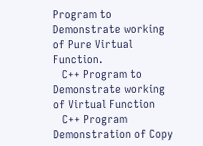Program to Demonstrate working of Pure Virtual Function.
   C++ Program to Demonstrate working of Virtual Function
   C++ Program Demonstration of Copy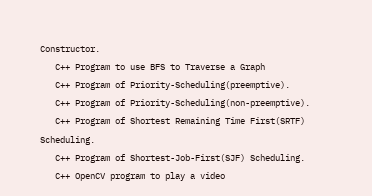Constructor.
   C++ Program to use BFS to Traverse a Graph
   C++ Program of Priority-Scheduling(preemptive).
   C++ Program of Priority-Scheduling(non-preemptive).
   C++ Program of Shortest Remaining Time First(SRTF) Scheduling.
   C++ Program of Shortest-Job-First(SJF) Scheduling.
   C++ OpenCV program to play a video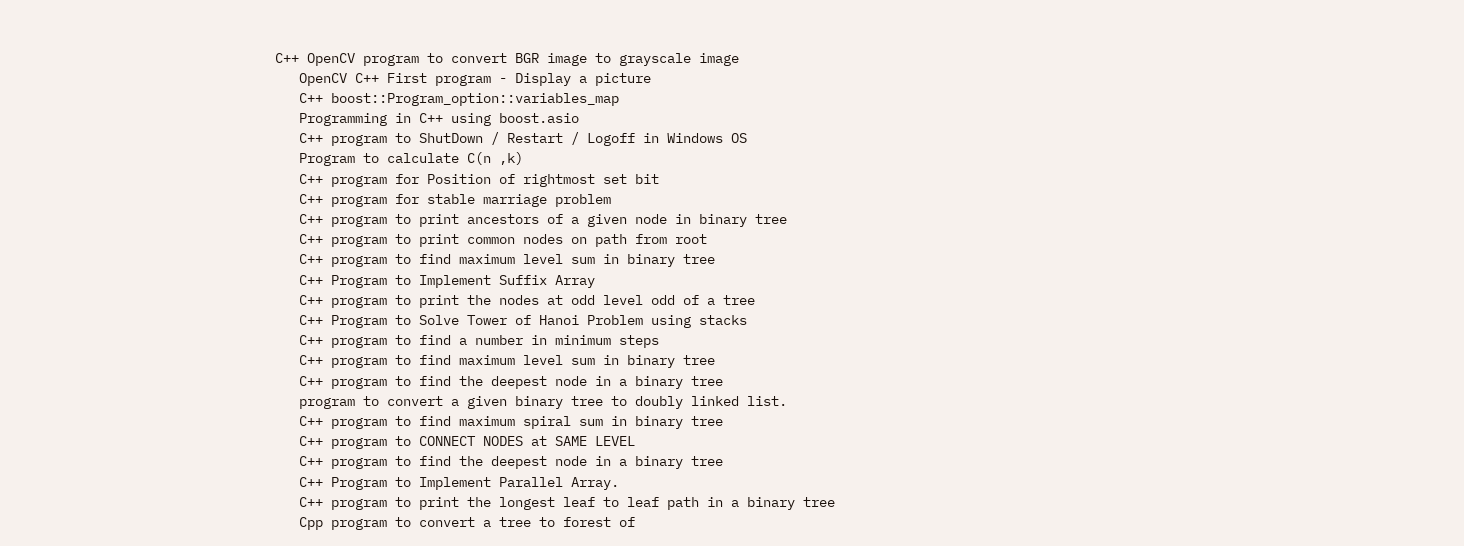C++ OpenCV program to convert BGR image to grayscale image
   OpenCV C++ First program - Display a picture
   C++ boost::Program_option::variables_map
   Programming in C++ using boost.asio
   C++ program to ShutDown / Restart / Logoff in Windows OS
   Program to calculate C(n ,k)
   C++ program for Position of rightmost set bit
   C++ program for stable marriage problem
   C++ program to print ancestors of a given node in binary tree
   C++ program to print common nodes on path from root
   C++ program to find maximum level sum in binary tree
   C++ Program to Implement Suffix Array
   C++ program to print the nodes at odd level odd of a tree
   C++ Program to Solve Tower of Hanoi Problem using stacks
   C++ program to find a number in minimum steps
   C++ program to find maximum level sum in binary tree
   C++ program to find the deepest node in a binary tree
   program to convert a given binary tree to doubly linked list.
   C++ program to find maximum spiral sum in binary tree
   C++ program to CONNECT NODES at SAME LEVEL
   C++ program to find the deepest node in a binary tree
   C++ Program to Implement Parallel Array.
   C++ program to print the longest leaf to leaf path in a binary tree
   Cpp program to convert a tree to forest of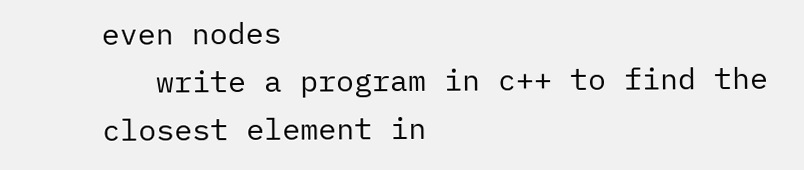even nodes
   write a program in c++ to find the closest element in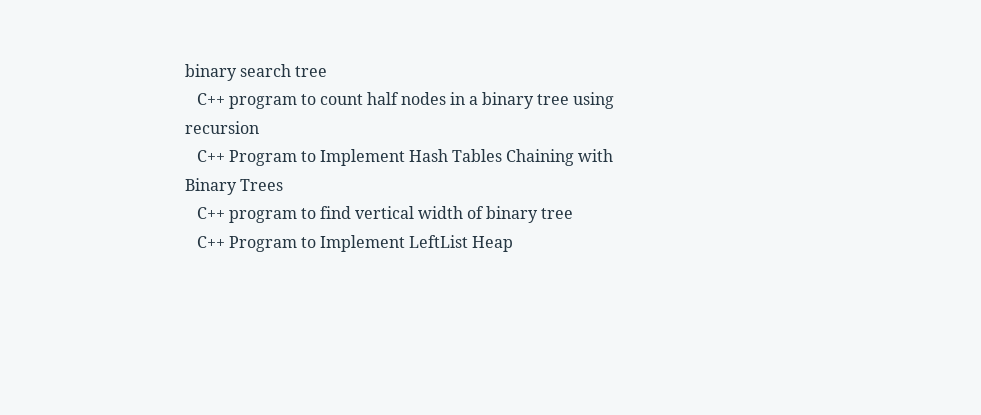binary search tree
   C++ program to count half nodes in a binary tree using recursion
   C++ Program to Implement Hash Tables Chaining with Binary Trees
   C++ program to find vertical width of binary tree
   C++ Program to Implement LeftList Heap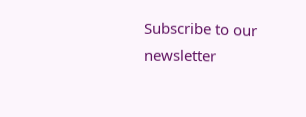Subscribe to our newsletter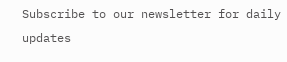Subscribe to our newsletter for daily updates